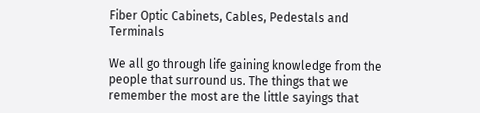Fiber Optic Cabinets, Cables, Pedestals and Terminals

We all go through life gaining knowledge from the people that surround us. The things that we remember the most are the little sayings that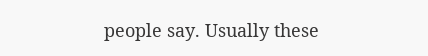people say. Usually these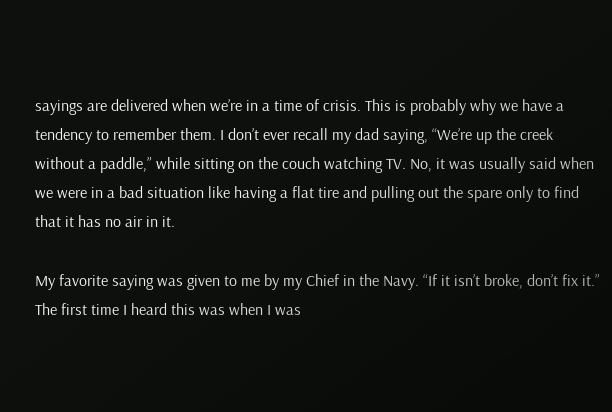sayings are delivered when we’re in a time of crisis. This is probably why we have a tendency to remember them. I don’t ever recall my dad saying, “We’re up the creek without a paddle,” while sitting on the couch watching TV. No, it was usually said when we were in a bad situation like having a flat tire and pulling out the spare only to find that it has no air in it.

My favorite saying was given to me by my Chief in the Navy. “If it isn’t broke, don’t fix it.” The first time I heard this was when I was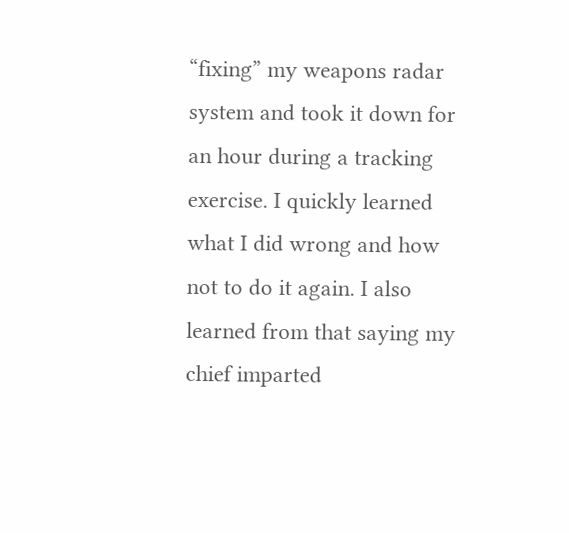“fixing” my weapons radar system and took it down for an hour during a tracking exercise. I quickly learned what I did wrong and how not to do it again. I also learned from that saying my chief imparted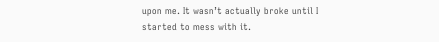upon me. It wasn’t actually broke until I started to mess with it.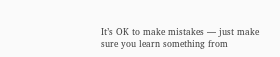It’s OK to make mistakes — just make sure you learn something from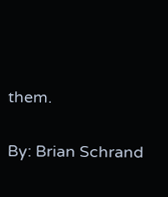them.

By: Brian Schrand